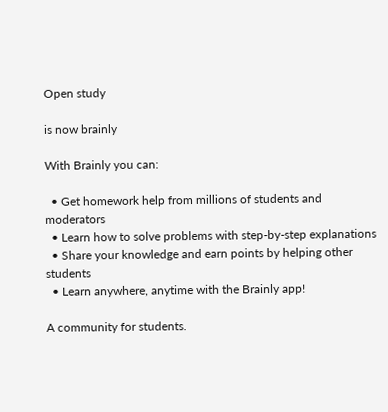Open study

is now brainly

With Brainly you can:

  • Get homework help from millions of students and moderators
  • Learn how to solve problems with step-by-step explanations
  • Share your knowledge and earn points by helping other students
  • Learn anywhere, anytime with the Brainly app!

A community for students.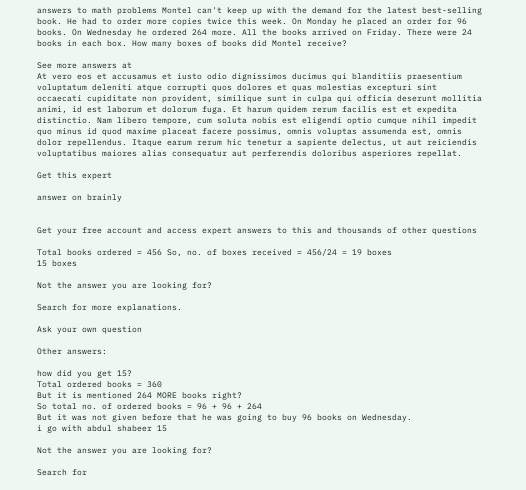answers to math problems Montel can't keep up with the demand for the latest best-selling book. He had to order more copies twice this week. On Monday he placed an order for 96 books. On Wednesday he ordered 264 more. All the books arrived on Friday. There were 24 books in each box. How many boxes of books did Montel receive?

See more answers at
At vero eos et accusamus et iusto odio dignissimos ducimus qui blanditiis praesentium voluptatum deleniti atque corrupti quos dolores et quas molestias excepturi sint occaecati cupiditate non provident, similique sunt in culpa qui officia deserunt mollitia animi, id est laborum et dolorum fuga. Et harum quidem rerum facilis est et expedita distinctio. Nam libero tempore, cum soluta nobis est eligendi optio cumque nihil impedit quo minus id quod maxime placeat facere possimus, omnis voluptas assumenda est, omnis dolor repellendus. Itaque earum rerum hic tenetur a sapiente delectus, ut aut reiciendis voluptatibus maiores alias consequatur aut perferendis doloribus asperiores repellat.

Get this expert

answer on brainly


Get your free account and access expert answers to this and thousands of other questions

Total books ordered = 456 So, no. of boxes received = 456/24 = 19 boxes
15 boxes

Not the answer you are looking for?

Search for more explanations.

Ask your own question

Other answers:

how did you get 15?
Total ordered books = 360
But it is mentioned 264 MORE books right?
So total no. of ordered books = 96 + 96 + 264
But it was not given before that he was going to buy 96 books on Wednesday.
i go with abdul shabeer 15

Not the answer you are looking for?

Search for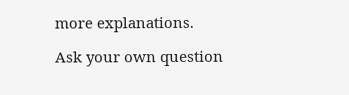more explanations.

Ask your own question